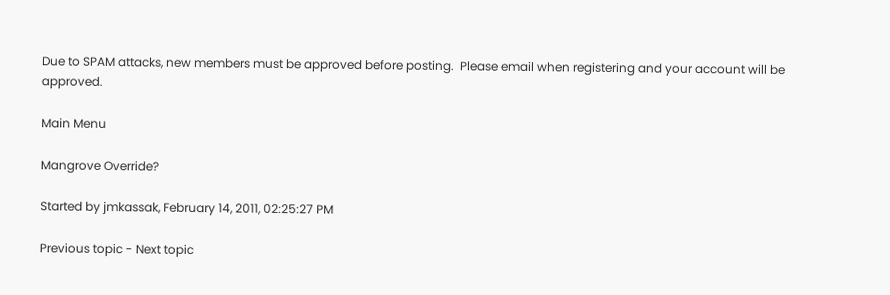Due to SPAM attacks, new members must be approved before posting.  Please email when registering and your account will be approved.

Main Menu

Mangrove Override?

Started by jmkassak, February 14, 2011, 02:25:27 PM

Previous topic - Next topic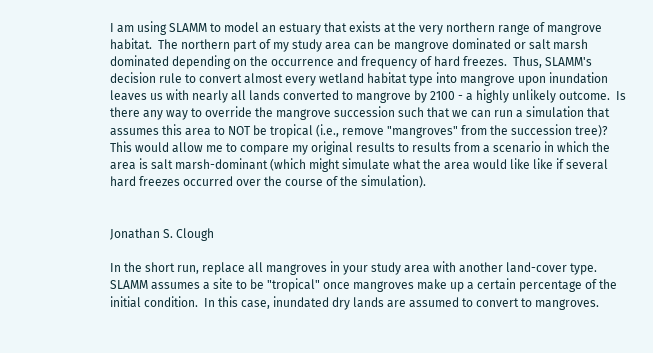I am using SLAMM to model an estuary that exists at the very northern range of mangrove habitat.  The northern part of my study area can be mangrove dominated or salt marsh dominated depending on the occurrence and frequency of hard freezes.  Thus, SLAMM's decision rule to convert almost every wetland habitat type into mangrove upon inundation leaves us with nearly all lands converted to mangrove by 2100 - a highly unlikely outcome.  Is there any way to override the mangrove succession such that we can run a simulation that assumes this area to NOT be tropical (i.e., remove "mangroves" from the succession tree)?  This would allow me to compare my original results to results from a scenario in which the area is salt marsh-dominant (which might simulate what the area would like like if several hard freezes occurred over the course of the simulation).


Jonathan S. Clough

In the short run, replace all mangroves in your study area with another land-cover type.  SLAMM assumes a site to be "tropical" once mangroves make up a certain percentage of the initial condition.  In this case, inundated dry lands are assumed to convert to mangroves.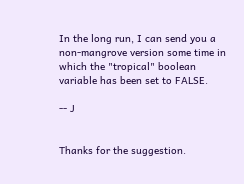In the long run, I can send you a non-mangrove version some time in which the "tropical" boolean variable has been set to FALSE.

-- J


Thanks for the suggestion.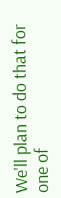We'll plan to do that for one of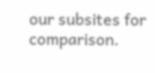our subsites for comparison.